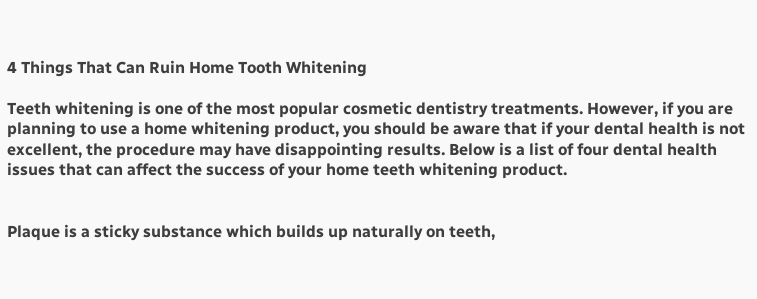4 Things That Can Ruin Home Tooth Whitening

Teeth whitening is one of the most popular cosmetic dentistry treatments. However, if you are planning to use a home whitening product, you should be aware that if your dental health is not excellent, the procedure may have disappointing results. Below is a list of four dental health issues that can affect the success of your home teeth whitening product.


Plaque is a sticky substance which builds up naturally on teeth,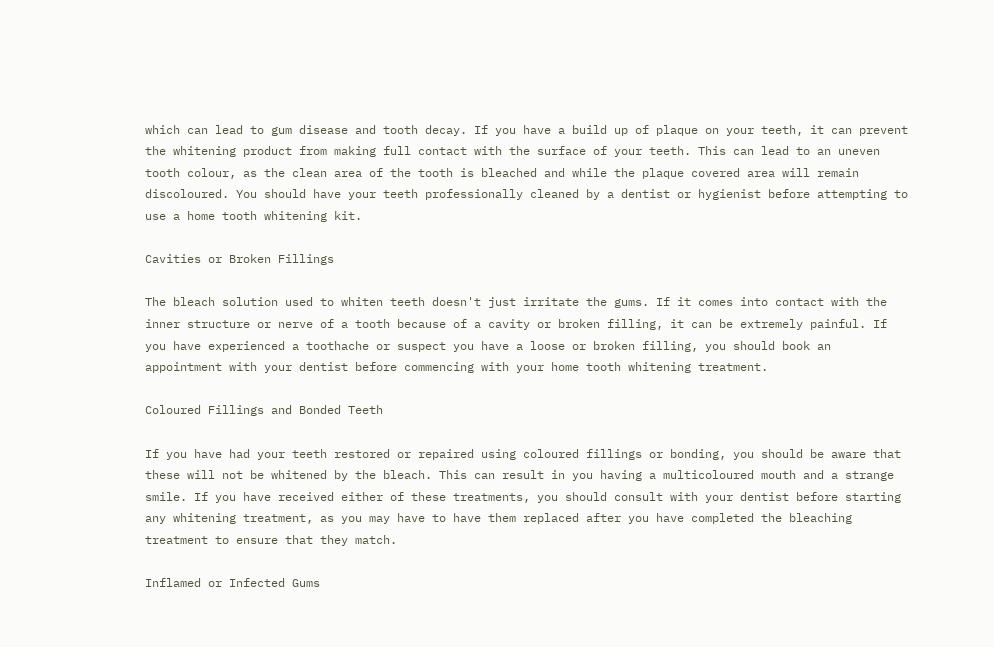which can lead to gum disease and tooth decay. If you have a build up of plaque on your teeth, it can prevent the whitening product from making full contact with the surface of your teeth. This can lead to an uneven tooth colour, as the clean area of the tooth is bleached and while the plaque covered area will remain discoloured. You should have your teeth professionally cleaned by a dentist or hygienist before attempting to use a home tooth whitening kit.

Cavities or Broken Fillings

The bleach solution used to whiten teeth doesn't just irritate the gums. If it comes into contact with the inner structure or nerve of a tooth because of a cavity or broken filling, it can be extremely painful. If you have experienced a toothache or suspect you have a loose or broken filling, you should book an appointment with your dentist before commencing with your home tooth whitening treatment.

Coloured Fillings and Bonded Teeth

If you have had your teeth restored or repaired using coloured fillings or bonding, you should be aware that these will not be whitened by the bleach. This can result in you having a multicoloured mouth and a strange smile. If you have received either of these treatments, you should consult with your dentist before starting any whitening treatment, as you may have to have them replaced after you have completed the bleaching treatment to ensure that they match.

Inflamed or Infected Gums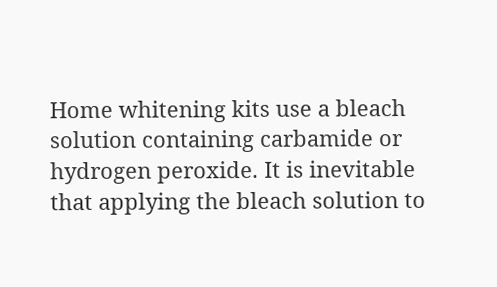Home whitening kits use a bleach solution containing carbamide or hydrogen peroxide. It is inevitable that applying the bleach solution to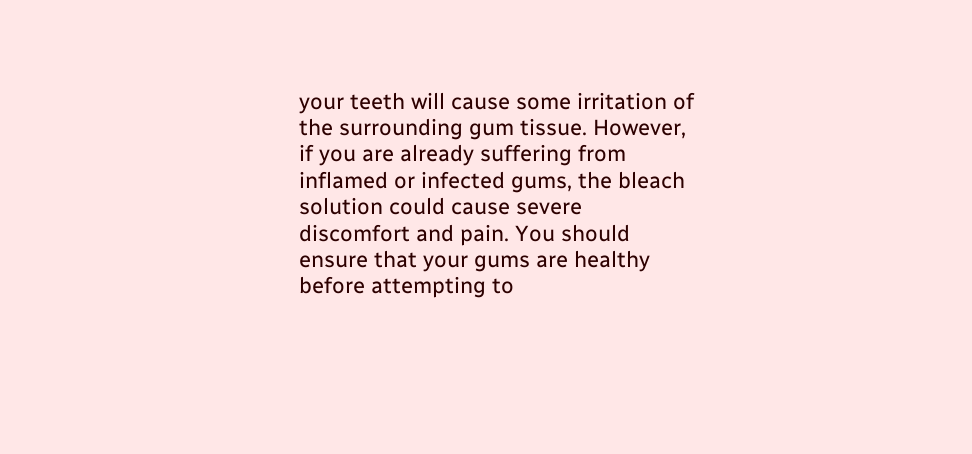your teeth will cause some irritation of the surrounding gum tissue. However, if you are already suffering from inflamed or infected gums, the bleach solution could cause severe discomfort and pain. You should ensure that your gums are healthy before attempting to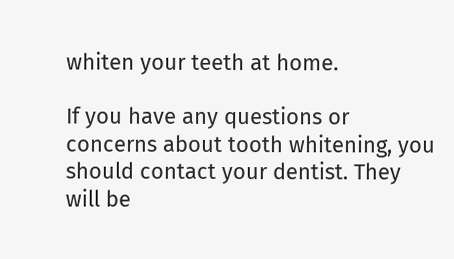whiten your teeth at home.

If you have any questions or concerns about tooth whitening, you should contact your dentist. They will be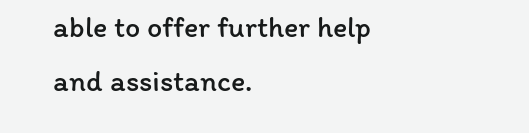able to offer further help and assistance.